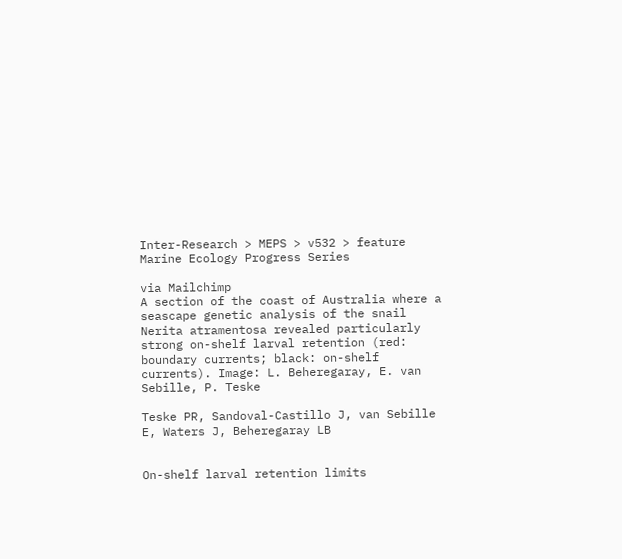Inter-Research > MEPS > v532 > feature
Marine Ecology Progress Series

via Mailchimp
A section of the coast of Australia where a seascape genetic analysis of the snail Nerita atramentosa revealed particularly strong on-shelf larval retention (red: boundary currents; black: on-shelf currents). Image: L. Beheregaray, E. van Sebille, P. Teske

Teske PR, Sandoval-Castillo J, van Sebille E, Waters J, Beheregaray LB


On-shelf larval retention limits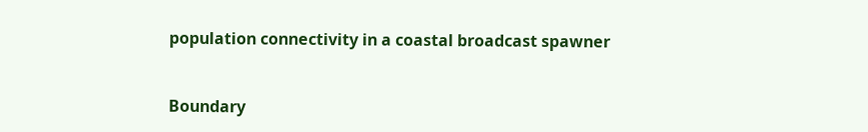population connectivity in a coastal broadcast spawner


Boundary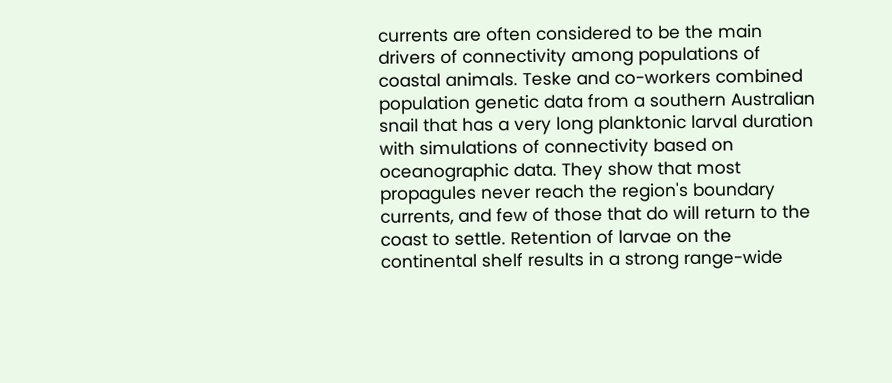currents are often considered to be the main drivers of connectivity among populations of coastal animals. Teske and co-workers combined population genetic data from a southern Australian snail that has a very long planktonic larval duration with simulations of connectivity based on oceanographic data. They show that most propagules never reach the region's boundary currents, and few of those that do will return to the coast to settle. Retention of larvae on the continental shelf results in a strong range-wide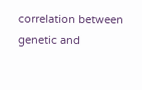correlation between genetic and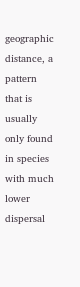geographic distance, a pattern that is usually only found in species with much lower dispersal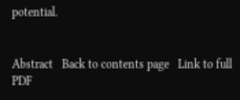potential.


Abstract   Back to contents page   Link to full PDF